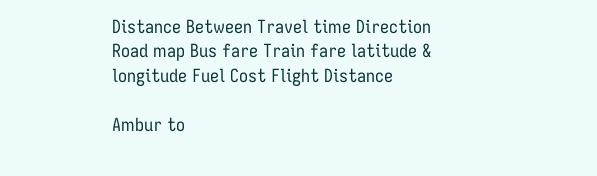Distance Between Travel time Direction Road map Bus fare Train fare latitude & longitude Fuel Cost Flight Distance

Ambur to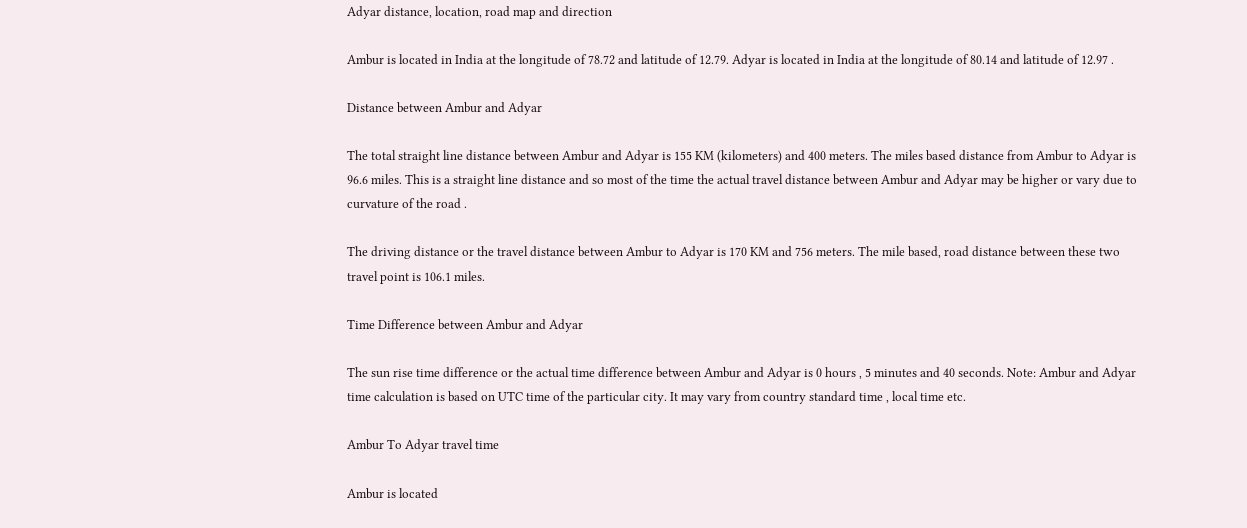Adyar distance, location, road map and direction

Ambur is located in India at the longitude of 78.72 and latitude of 12.79. Adyar is located in India at the longitude of 80.14 and latitude of 12.97 .

Distance between Ambur and Adyar

The total straight line distance between Ambur and Adyar is 155 KM (kilometers) and 400 meters. The miles based distance from Ambur to Adyar is 96.6 miles. This is a straight line distance and so most of the time the actual travel distance between Ambur and Adyar may be higher or vary due to curvature of the road .

The driving distance or the travel distance between Ambur to Adyar is 170 KM and 756 meters. The mile based, road distance between these two travel point is 106.1 miles.

Time Difference between Ambur and Adyar

The sun rise time difference or the actual time difference between Ambur and Adyar is 0 hours , 5 minutes and 40 seconds. Note: Ambur and Adyar time calculation is based on UTC time of the particular city. It may vary from country standard time , local time etc.

Ambur To Adyar travel time

Ambur is located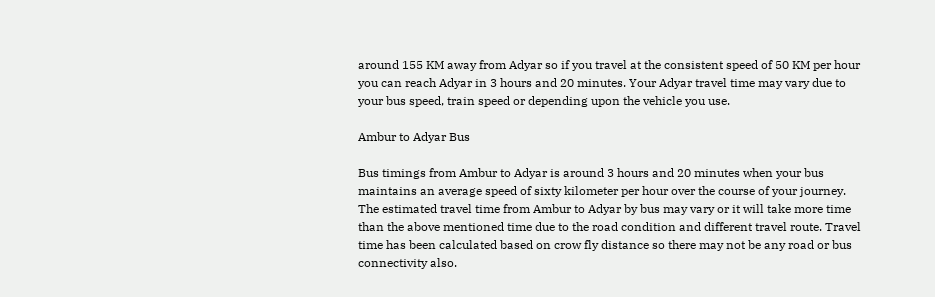around 155 KM away from Adyar so if you travel at the consistent speed of 50 KM per hour you can reach Adyar in 3 hours and 20 minutes. Your Adyar travel time may vary due to your bus speed, train speed or depending upon the vehicle you use.

Ambur to Adyar Bus

Bus timings from Ambur to Adyar is around 3 hours and 20 minutes when your bus maintains an average speed of sixty kilometer per hour over the course of your journey. The estimated travel time from Ambur to Adyar by bus may vary or it will take more time than the above mentioned time due to the road condition and different travel route. Travel time has been calculated based on crow fly distance so there may not be any road or bus connectivity also.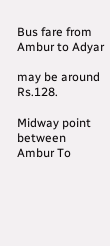Bus fare from Ambur to Adyar

may be around Rs.128.

Midway point between Ambur To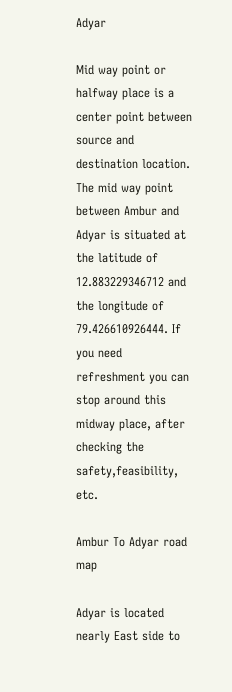Adyar

Mid way point or halfway place is a center point between source and destination location. The mid way point between Ambur and Adyar is situated at the latitude of 12.883229346712 and the longitude of 79.426610926444. If you need refreshment you can stop around this midway place, after checking the safety,feasibility, etc.

Ambur To Adyar road map

Adyar is located nearly East side to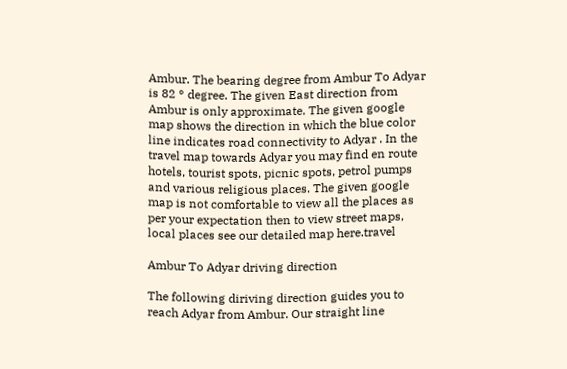Ambur. The bearing degree from Ambur To Adyar is 82 ° degree. The given East direction from Ambur is only approximate. The given google map shows the direction in which the blue color line indicates road connectivity to Adyar . In the travel map towards Adyar you may find en route hotels, tourist spots, picnic spots, petrol pumps and various religious places. The given google map is not comfortable to view all the places as per your expectation then to view street maps, local places see our detailed map here.travel

Ambur To Adyar driving direction

The following diriving direction guides you to reach Adyar from Ambur. Our straight line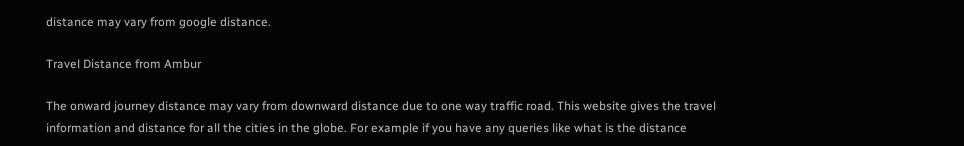distance may vary from google distance.

Travel Distance from Ambur

The onward journey distance may vary from downward distance due to one way traffic road. This website gives the travel information and distance for all the cities in the globe. For example if you have any queries like what is the distance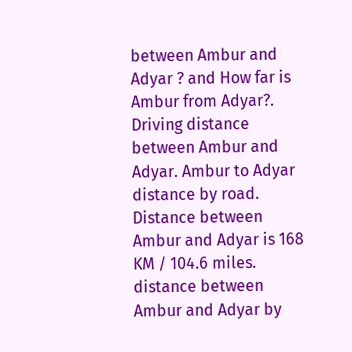between Ambur and Adyar ? and How far is Ambur from Adyar?. Driving distance between Ambur and Adyar. Ambur to Adyar distance by road. Distance between Ambur and Adyar is 168 KM / 104.6 miles. distance between Ambur and Adyar by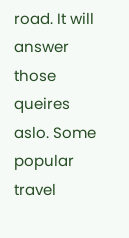road. It will answer those queires aslo. Some popular travel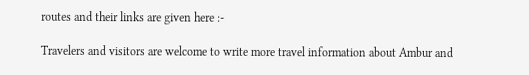routes and their links are given here :-

Travelers and visitors are welcome to write more travel information about Ambur and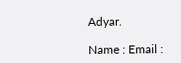Adyar.

Name : Email :